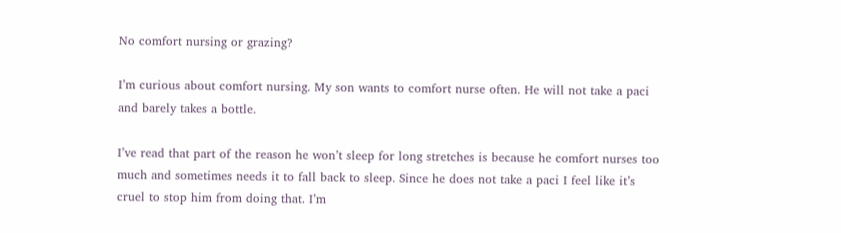No comfort nursing or grazing?

I’m curious about comfort nursing. My son wants to comfort nurse often. He will not take a paci and barely takes a bottle.

I’ve read that part of the reason he won’t sleep for long stretches is because he comfort nurses too much and sometimes needs it to fall back to sleep. Since he does not take a paci I feel like it’s cruel to stop him from doing that. I’m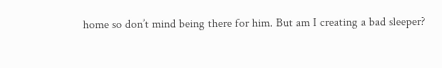home so don’t mind being there for him. But am I creating a bad sleeper?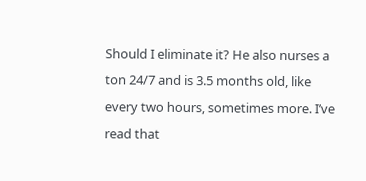Should I eliminate it? He also nurses a ton 24/7 and is 3.5 months old, like every two hours, sometimes more. I’ve read that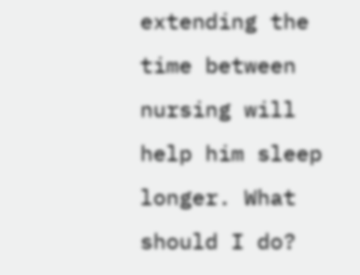extending the time between nursing will help him sleep longer. What should I do?